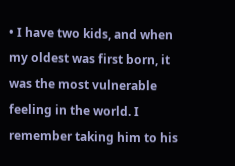• I have two kids, and when my oldest was first born, it was the most vulnerable feeling in the world. I remember taking him to his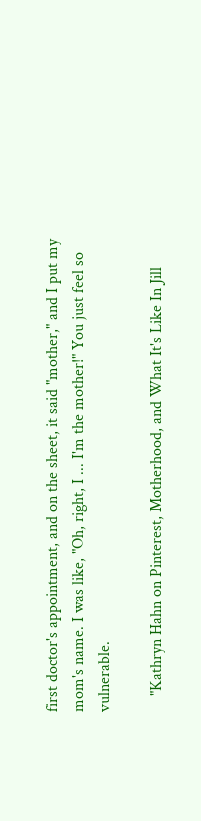first doctor's appointment, and on the sheet, it said "mother," and I put my mom's name. I was like, "Oh, right, I ... I'm the mother!" You just feel so vulnerable.

    "Kathryn Hahn on Pinterest, Motherhood, and What It's Like In Jill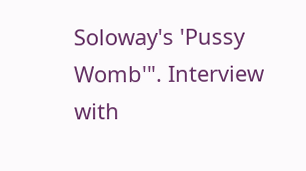Soloway's 'Pussy Womb'". Interview with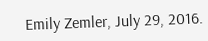Emily Zemler, July 29, 2016.